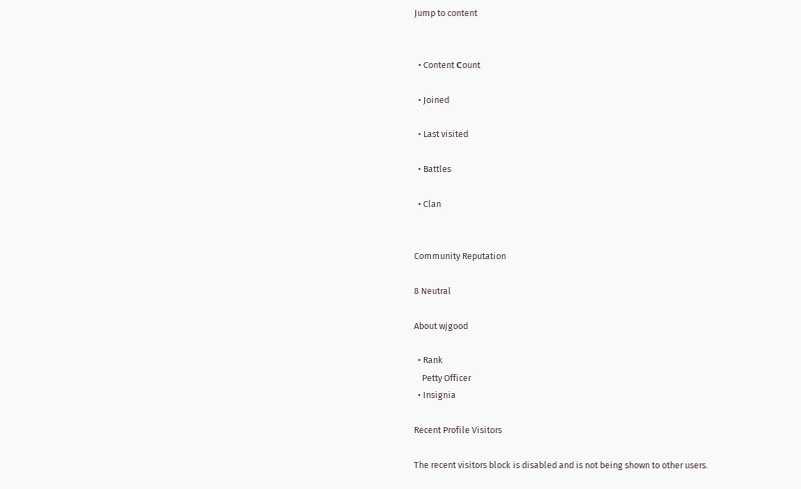Jump to content


  • Content Сount

  • Joined

  • Last visited

  • Battles

  • Clan


Community Reputation

8 Neutral

About wjgood

  • Rank
    Petty Officer
  • Insignia

Recent Profile Visitors

The recent visitors block is disabled and is not being shown to other users.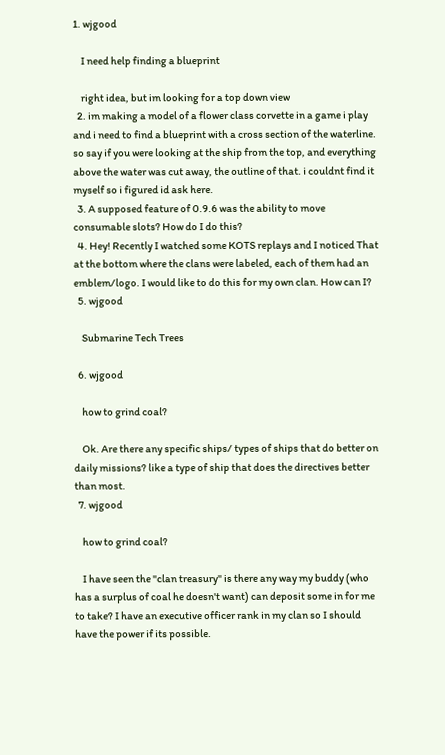1. wjgood

    I need help finding a blueprint

    right idea, but im looking for a top down view
  2. im making a model of a flower class corvette in a game i play and i need to find a blueprint with a cross section of the waterline. so say if you were looking at the ship from the top, and everything above the water was cut away, the outline of that. i couldnt find it myself so i figured id ask here.
  3. A supposed feature of 0.9.6 was the ability to move consumable slots? How do I do this?
  4. Hey! Recently I watched some KOTS replays and I noticed That at the bottom where the clans were labeled, each of them had an emblem/logo. I would like to do this for my own clan. How can I?
  5. wjgood

    Submarine Tech Trees

  6. wjgood

    how to grind coal?

    Ok. Are there any specific ships/ types of ships that do better on daily missions? like a type of ship that does the directives better than most.
  7. wjgood

    how to grind coal?

    I have seen the "clan treasury" is there any way my buddy (who has a surplus of coal he doesn't want) can deposit some in for me to take? I have an executive officer rank in my clan so I should have the power if its possible.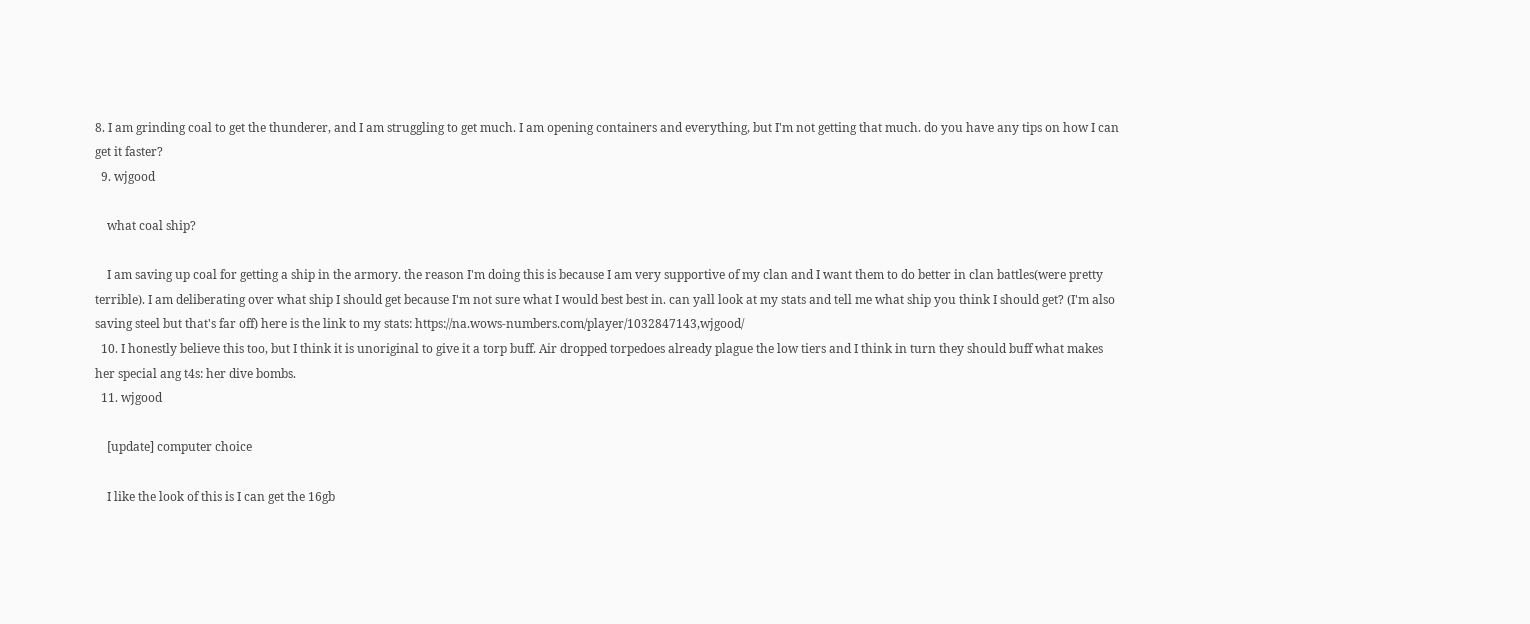8. I am grinding coal to get the thunderer, and I am struggling to get much. I am opening containers and everything, but I'm not getting that much. do you have any tips on how I can get it faster?
  9. wjgood

    what coal ship?

    I am saving up coal for getting a ship in the armory. the reason I'm doing this is because I am very supportive of my clan and I want them to do better in clan battles(were pretty terrible). I am deliberating over what ship I should get because I'm not sure what I would best best in. can yall look at my stats and tell me what ship you think I should get? (I'm also saving steel but that's far off) here is the link to my stats: https://na.wows-numbers.com/player/1032847143,wjgood/
  10. I honestly believe this too, but I think it is unoriginal to give it a torp buff. Air dropped torpedoes already plague the low tiers and I think in turn they should buff what makes her special ang t4s: her dive bombs.
  11. wjgood

    [update] computer choice

    I like the look of this is I can get the 16gb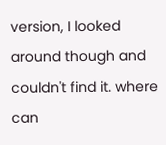version, I looked around though and couldn't find it. where can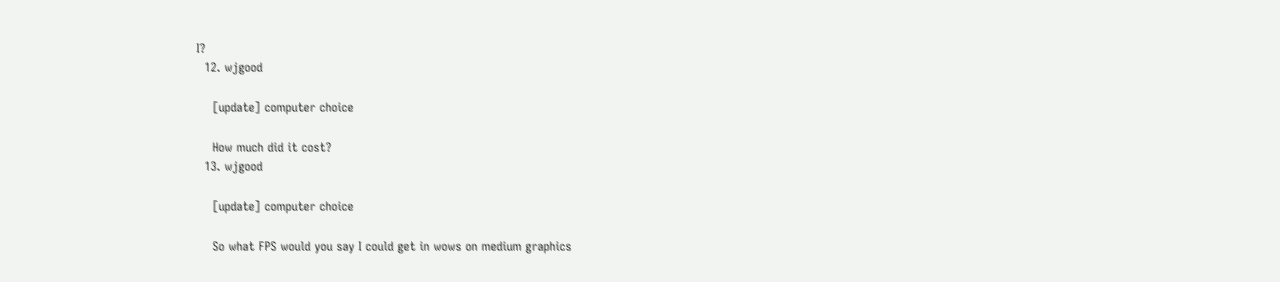I?
  12. wjgood

    [update] computer choice

    How much did it cost?
  13. wjgood

    [update] computer choice

    So what FPS would you say I could get in wows on medium graphics